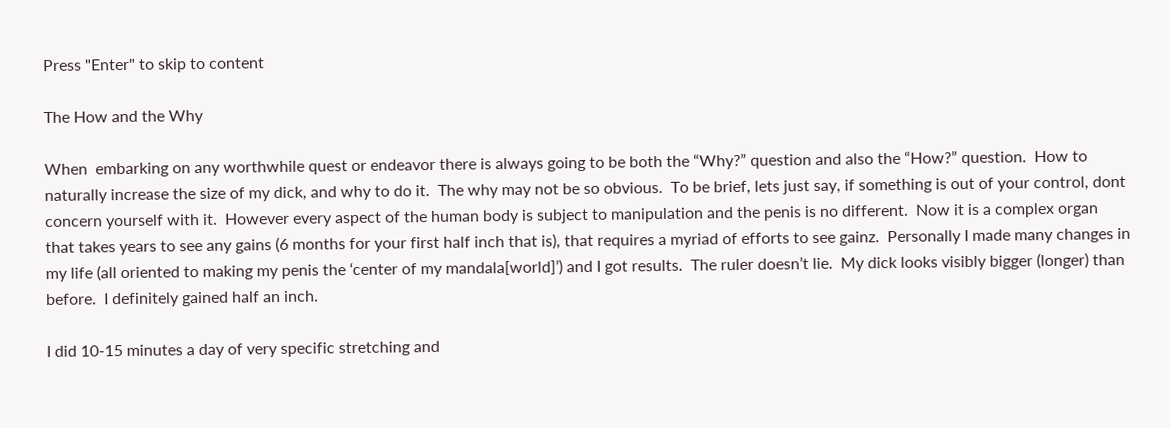Press "Enter" to skip to content

The How and the Why

When  embarking on any worthwhile quest or endeavor there is always going to be both the “Why?” question and also the “How?” question.  How to naturally increase the size of my dick, and why to do it.  The why may not be so obvious.  To be brief, lets just say, if something is out of your control, dont concern yourself with it.  However every aspect of the human body is subject to manipulation and the penis is no different.  Now it is a complex organ that takes years to see any gains (6 months for your first half inch that is), that requires a myriad of efforts to see gainz.  Personally I made many changes in my life (all oriented to making my penis the ‘center of my mandala[world]’) and I got results.  The ruler doesn’t lie.  My dick looks visibly bigger (longer) than before.  I definitely gained half an inch.

I did 10-15 minutes a day of very specific stretching and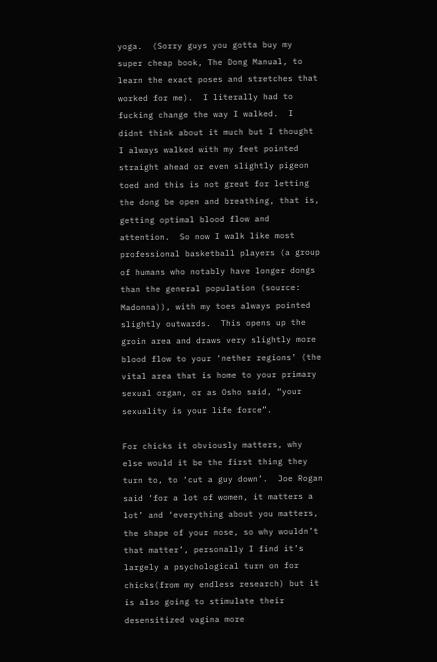yoga.  (Sorry guys you gotta buy my super cheap book, The Dong Manual, to learn the exact poses and stretches that worked for me).  I literally had to fucking change the way I walked.  I didnt think about it much but I thought I always walked with my feet pointed straight ahead or even slightly pigeon toed and this is not great for letting the dong be open and breathing, that is, getting optimal blood flow and attention.  So now I walk like most professional basketball players (a group of humans who notably have longer dongs than the general population (source: Madonna)), with my toes always pointed slightly outwards.  This opens up the groin area and draws very slightly more blood flow to your ‘nether regions’ (the vital area that is home to your primary sexual organ, or as Osho said, “your sexuality is your life force”.

For chicks it obviously matters, why else would it be the first thing they turn to, to ‘cut a guy down’.  Joe Rogan said ‘for a lot of women, it matters a lot’ and ‘everything about you matters, the shape of your nose, so why wouldn’t that matter’, personally I find it’s largely a psychological turn on for chicks(from my endless research) but it is also going to stimulate their desensitized vagina more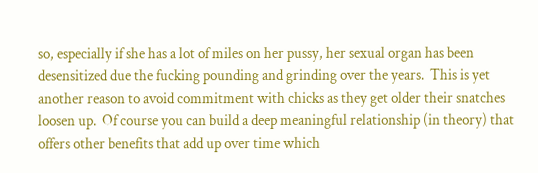so, especially if she has a lot of miles on her pussy, her sexual organ has been desensitized due the fucking pounding and grinding over the years.  This is yet another reason to avoid commitment with chicks as they get older their snatches loosen up.  Of course you can build a deep meaningful relationship (in theory) that offers other benefits that add up over time which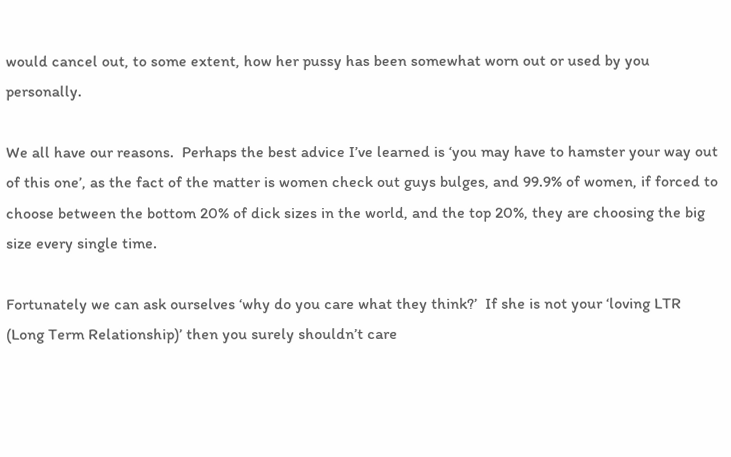would cancel out, to some extent, how her pussy has been somewhat worn out or used by you personally.

We all have our reasons.  Perhaps the best advice I’ve learned is ‘you may have to hamster your way out of this one’, as the fact of the matter is women check out guys bulges, and 99.9% of women, if forced to choose between the bottom 20% of dick sizes in the world, and the top 20%, they are choosing the big size every single time.

Fortunately we can ask ourselves ‘why do you care what they think?’  If she is not your ‘loving LTR (Long Term Relationship)’ then you surely shouldn’t care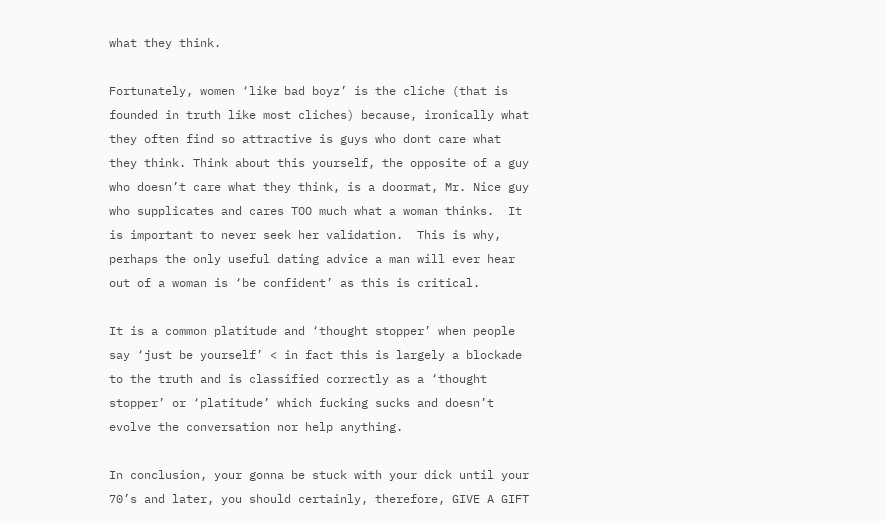what they think.

Fortunately, women ‘like bad boyz’ is the cliche (that is founded in truth like most cliches) because, ironically what they often find so attractive is guys who dont care what they think. Think about this yourself, the opposite of a guy who doesn’t care what they think, is a doormat, Mr. Nice guy who supplicates and cares TOO much what a woman thinks.  It is important to never seek her validation.  This is why, perhaps the only useful dating advice a man will ever hear out of a woman is ‘be confident’ as this is critical.

It is a common platitude and ‘thought stopper’ when people say ‘just be yourself’ < in fact this is largely a blockade to the truth and is classified correctly as a ‘thought stopper’ or ‘platitude’ which fucking sucks and doesn’t evolve the conversation nor help anything.

In conclusion, your gonna be stuck with your dick until your 70’s and later, you should certainly, therefore, GIVE A GIFT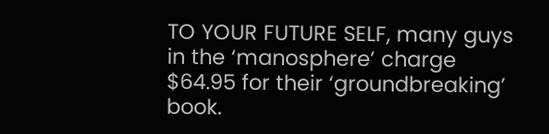TO YOUR FUTURE SELF, many guys in the ‘manosphere’ charge $64.95 for their ‘groundbreaking’ book.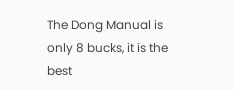The Dong Manual is only 8 bucks, it is the best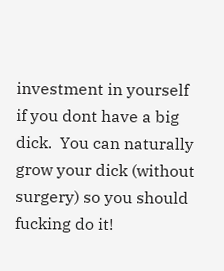investment in yourself if you dont have a big dick.  You can naturally grow your dick (without surgery) so you should fucking do it!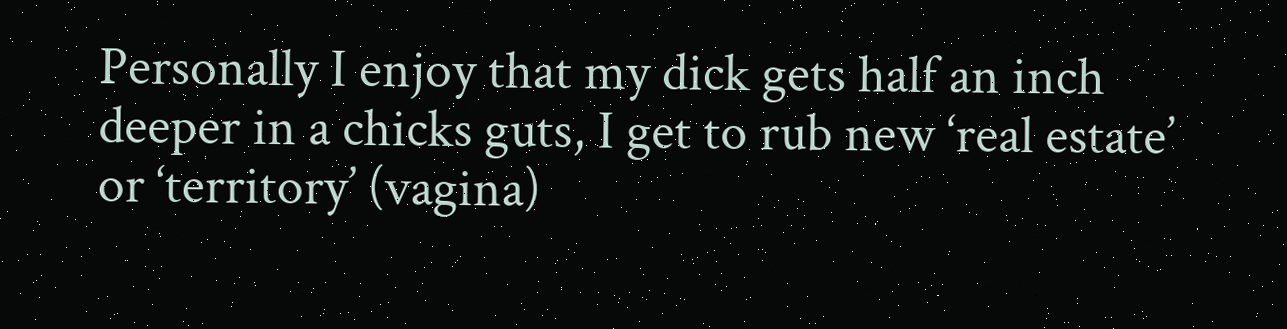Personally I enjoy that my dick gets half an inch deeper in a chicks guts, I get to rub new ‘real estate’ or ‘territory’ (vagina)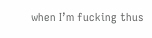when I’m fucking thus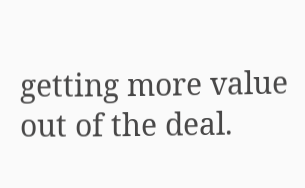getting more value out of the deal.